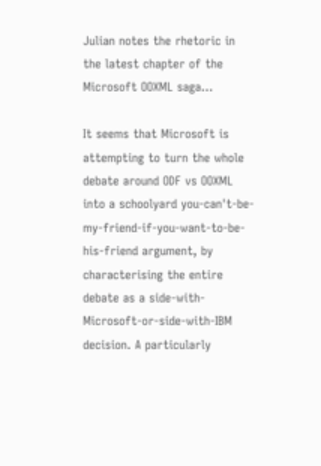Julian notes the rhetoric in the latest chapter of the Microsoft OOXML saga...

It seems that Microsoft is attempting to turn the whole debate around ODF vs OOXML into a schoolyard you-can't-be-my-friend-if-you-want-to-be-his-friend argument, by characterising the entire debate as a side-with-Microsoft-or-side-with-IBM decision. A particularly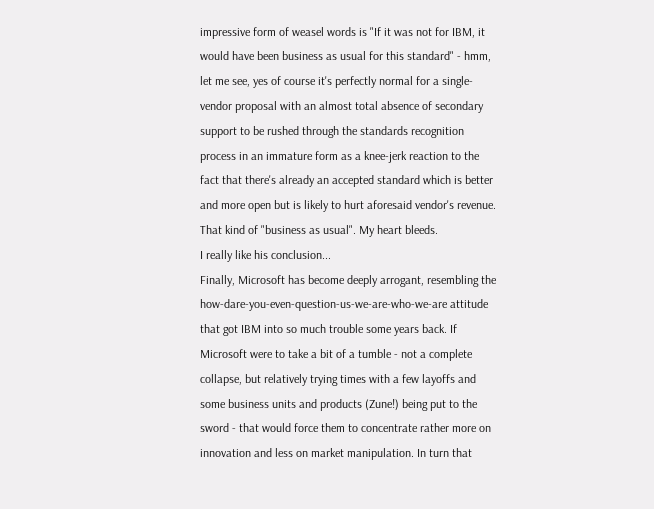impressive form of weasel words is "If it was not for IBM, it would have been business as usual for this standard" - hmm, let me see, yes of course it's perfectly normal for a single-vendor proposal with an almost total absence of secondary support to be rushed through the standards recognition process in an immature form as a knee-jerk reaction to the fact that there's already an accepted standard which is better and more open but is likely to hurt aforesaid vendor's revenue. That kind of "business as usual". My heart bleeds.
I really like his conclusion...
Finally, Microsoft has become deeply arrogant, resembling the how-dare-you-even-question-us-we-are-who-we-are attitude that got IBM into so much trouble some years back. If Microsoft were to take a bit of a tumble - not a complete collapse, but relatively trying times with a few layoffs and some business units and products (Zune!) being put to the sword - that would force them to concentrate rather more on innovation and less on market manipulation. In turn that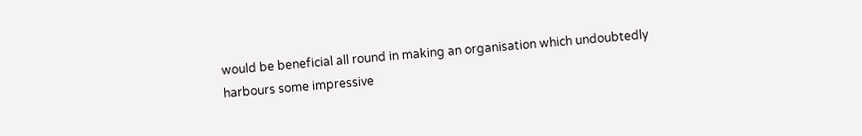would be beneficial all round in making an organisation which undoubtedly harbours some impressive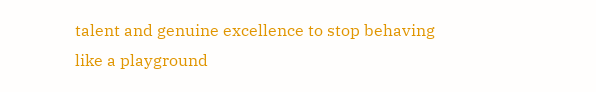talent and genuine excellence to stop behaving like a playground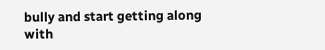bully and start getting along with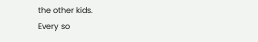the other kids.
Every so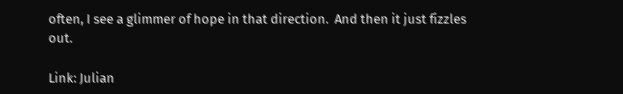often, I see a glimmer of hope in that direction.  And then it just fizzles out.

Link: Julian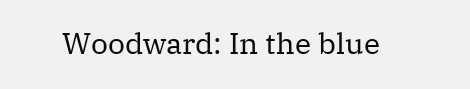Woodward: In the blue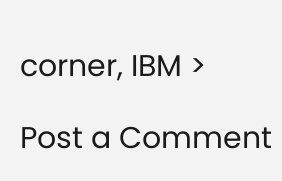corner, IBM >

Post a Comment